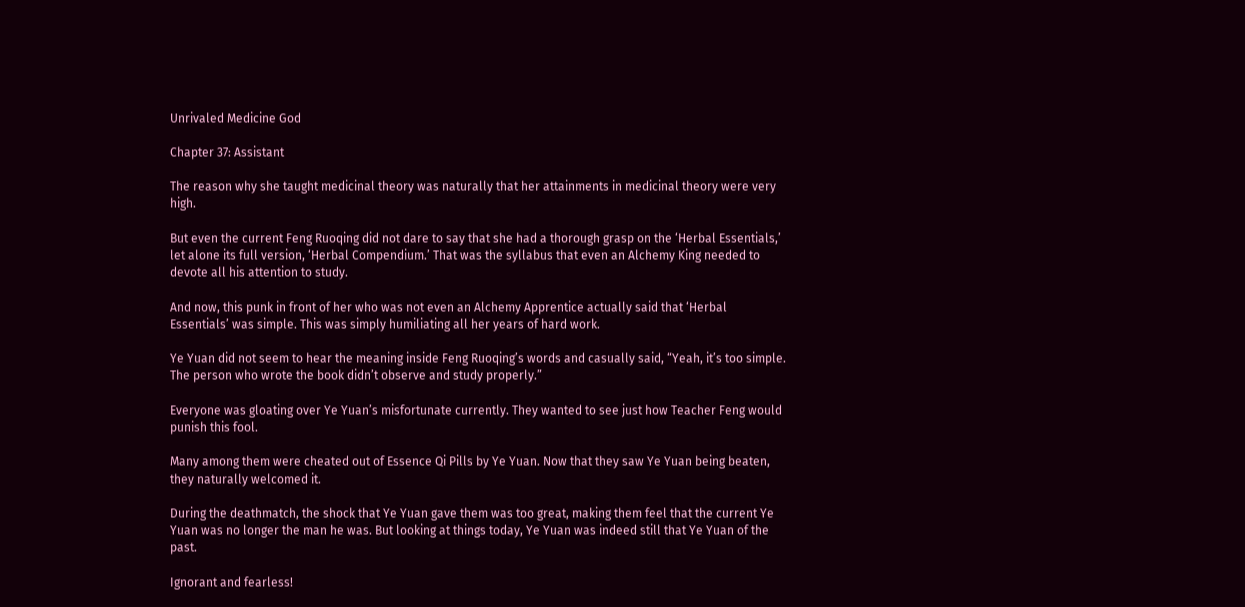Unrivaled Medicine God

Chapter 37: Assistant

The reason why she taught medicinal theory was naturally that her attainments in medicinal theory were very high.

But even the current Feng Ruoqing did not dare to say that she had a thorough grasp on the ‘Herbal Essentials,’ let alone its full version, ‘Herbal Compendium.’ That was the syllabus that even an Alchemy King needed to devote all his attention to study.

And now, this punk in front of her who was not even an Alchemy Apprentice actually said that ‘Herbal Essentials’ was simple. This was simply humiliating all her years of hard work.

Ye Yuan did not seem to hear the meaning inside Feng Ruoqing’s words and casually said, “Yeah, it’s too simple. The person who wrote the book didn’t observe and study properly.”

Everyone was gloating over Ye Yuan’s misfortunate currently. They wanted to see just how Teacher Feng would punish this fool.

Many among them were cheated out of Essence Qi Pills by Ye Yuan. Now that they saw Ye Yuan being beaten, they naturally welcomed it.

During the deathmatch, the shock that Ye Yuan gave them was too great, making them feel that the current Ye Yuan was no longer the man he was. But looking at things today, Ye Yuan was indeed still that Ye Yuan of the past.

Ignorant and fearless!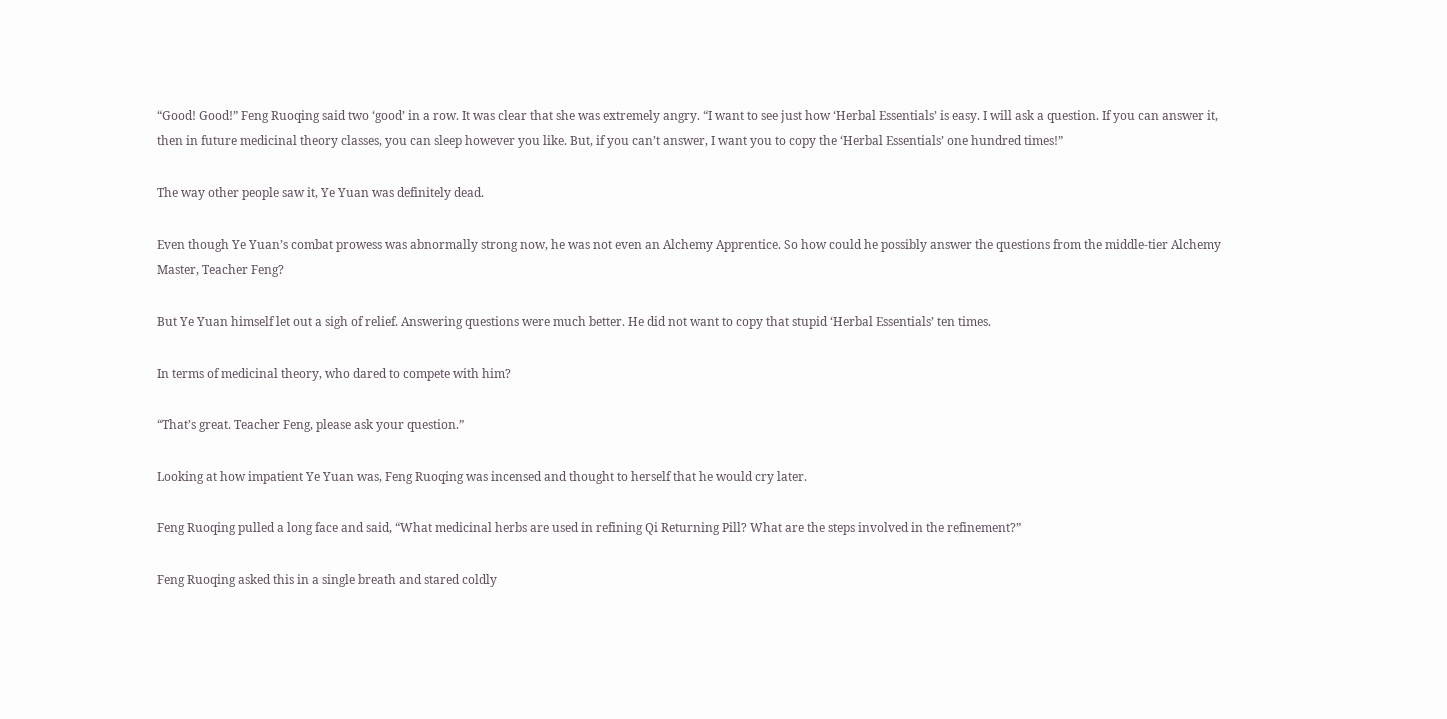“Good! Good!” Feng Ruoqing said two ‘good’ in a row. It was clear that she was extremely angry. “I want to see just how ‘Herbal Essentials’ is easy. I will ask a question. If you can answer it, then in future medicinal theory classes, you can sleep however you like. But, if you can’t answer, I want you to copy the ‘Herbal Essentials’ one hundred times!”

The way other people saw it, Ye Yuan was definitely dead.

Even though Ye Yuan’s combat prowess was abnormally strong now, he was not even an Alchemy Apprentice. So how could he possibly answer the questions from the middle-tier Alchemy Master, Teacher Feng?

But Ye Yuan himself let out a sigh of relief. Answering questions were much better. He did not want to copy that stupid ‘Herbal Essentials’ ten times.

In terms of medicinal theory, who dared to compete with him?

“That’s great. Teacher Feng, please ask your question.”

Looking at how impatient Ye Yuan was, Feng Ruoqing was incensed and thought to herself that he would cry later.

Feng Ruoqing pulled a long face and said, “What medicinal herbs are used in refining Qi Returning Pill? What are the steps involved in the refinement?”

Feng Ruoqing asked this in a single breath and stared coldly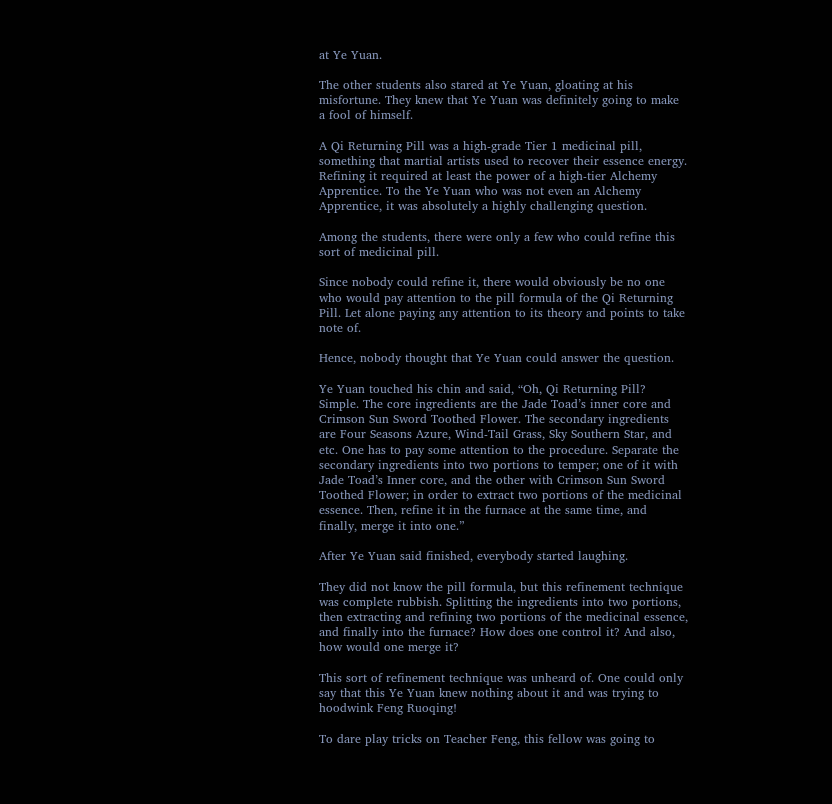at Ye Yuan.

The other students also stared at Ye Yuan, gloating at his misfortune. They knew that Ye Yuan was definitely going to make a fool of himself.

A Qi Returning Pill was a high-grade Tier 1 medicinal pill, something that martial artists used to recover their essence energy. Refining it required at least the power of a high-tier Alchemy Apprentice. To the Ye Yuan who was not even an Alchemy Apprentice, it was absolutely a highly challenging question.

Among the students, there were only a few who could refine this sort of medicinal pill.

Since nobody could refine it, there would obviously be no one who would pay attention to the pill formula of the Qi Returning Pill. Let alone paying any attention to its theory and points to take note of.

Hence, nobody thought that Ye Yuan could answer the question.

Ye Yuan touched his chin and said, “Oh, Qi Returning Pill? Simple. The core ingredients are the Jade Toad’s inner core and Crimson Sun Sword Toothed Flower. The secondary ingredients are Four Seasons Azure, Wind-Tail Grass, Sky Southern Star, and etc. One has to pay some attention to the procedure. Separate the secondary ingredients into two portions to temper; one of it with Jade Toad’s Inner core, and the other with Crimson Sun Sword Toothed Flower; in order to extract two portions of the medicinal essence. Then, refine it in the furnace at the same time, and finally, merge it into one.”

After Ye Yuan said finished, everybody started laughing.

They did not know the pill formula, but this refinement technique was complete rubbish. Splitting the ingredients into two portions, then extracting and refining two portions of the medicinal essence, and finally into the furnace? How does one control it? And also, how would one merge it?

This sort of refinement technique was unheard of. One could only say that this Ye Yuan knew nothing about it and was trying to hoodwink Feng Ruoqing!

To dare play tricks on Teacher Feng, this fellow was going to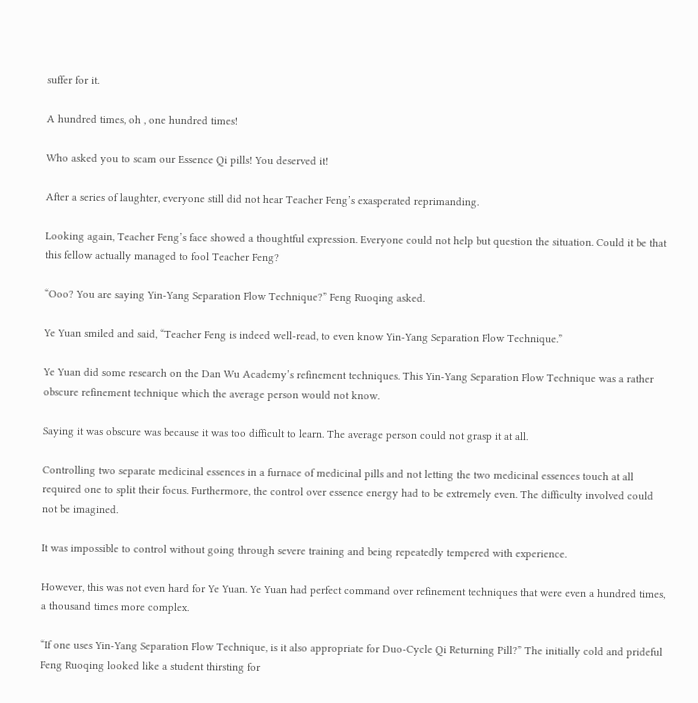suffer for it.

A hundred times, oh , one hundred times!

Who asked you to scam our Essence Qi pills! You deserved it!

After a series of laughter, everyone still did not hear Teacher Feng’s exasperated reprimanding.

Looking again, Teacher Feng’s face showed a thoughtful expression. Everyone could not help but question the situation. Could it be that this fellow actually managed to fool Teacher Feng?

“Ooo? You are saying Yin-Yang Separation Flow Technique?” Feng Ruoqing asked.

Ye Yuan smiled and said, “Teacher Feng is indeed well-read, to even know Yin-Yang Separation Flow Technique.”

Ye Yuan did some research on the Dan Wu Academy’s refinement techniques. This Yin-Yang Separation Flow Technique was a rather obscure refinement technique which the average person would not know.

Saying it was obscure was because it was too difficult to learn. The average person could not grasp it at all.

Controlling two separate medicinal essences in a furnace of medicinal pills and not letting the two medicinal essences touch at all required one to split their focus. Furthermore, the control over essence energy had to be extremely even. The difficulty involved could not be imagined.

It was impossible to control without going through severe training and being repeatedly tempered with experience.

However, this was not even hard for Ye Yuan. Ye Yuan had perfect command over refinement techniques that were even a hundred times, a thousand times more complex.

“If one uses Yin-Yang Separation Flow Technique, is it also appropriate for Duo-Cycle Qi Returning Pill?” The initially cold and prideful Feng Ruoqing looked like a student thirsting for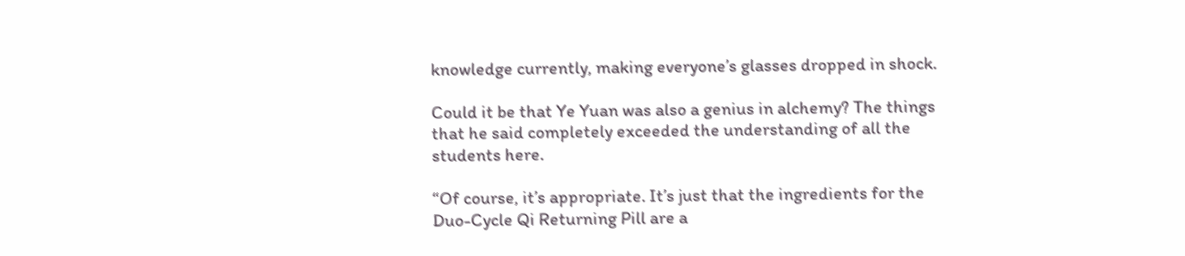knowledge currently, making everyone’s glasses dropped in shock.

Could it be that Ye Yuan was also a genius in alchemy? The things that he said completely exceeded the understanding of all the students here.

“Of course, it’s appropriate. It’s just that the ingredients for the Duo-Cycle Qi Returning Pill are a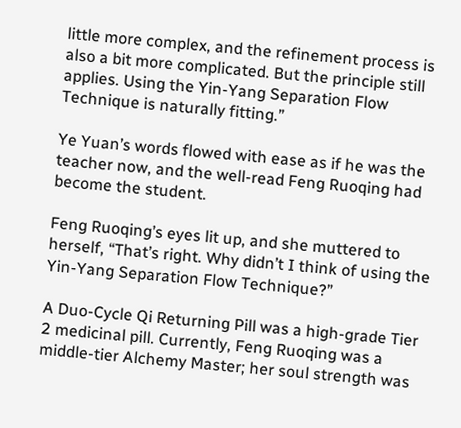little more complex, and the refinement process is also a bit more complicated. But the principle still applies. Using the Yin-Yang Separation Flow Technique is naturally fitting.”

Ye Yuan’s words flowed with ease as if he was the teacher now, and the well-read Feng Ruoqing had become the student.

Feng Ruoqing’s eyes lit up, and she muttered to herself, “That’s right. Why didn’t I think of using the Yin-Yang Separation Flow Technique?”

A Duo-Cycle Qi Returning Pill was a high-grade Tier 2 medicinal pill. Currently, Feng Ruoqing was a middle-tier Alchemy Master; her soul strength was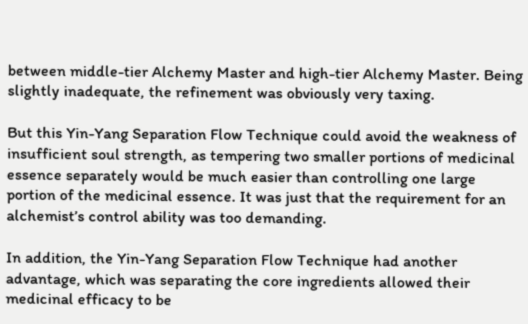between middle-tier Alchemy Master and high-tier Alchemy Master. Being slightly inadequate, the refinement was obviously very taxing.

But this Yin-Yang Separation Flow Technique could avoid the weakness of insufficient soul strength, as tempering two smaller portions of medicinal essence separately would be much easier than controlling one large portion of the medicinal essence. It was just that the requirement for an alchemist’s control ability was too demanding.

In addition, the Yin-Yang Separation Flow Technique had another advantage, which was separating the core ingredients allowed their medicinal efficacy to be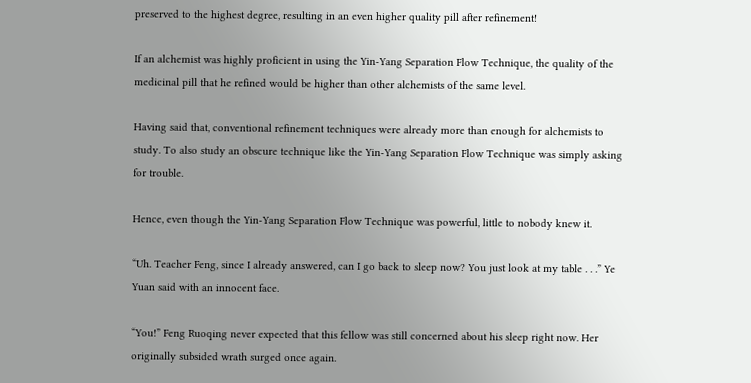preserved to the highest degree, resulting in an even higher quality pill after refinement!

If an alchemist was highly proficient in using the Yin-Yang Separation Flow Technique, the quality of the medicinal pill that he refined would be higher than other alchemists of the same level.

Having said that, conventional refinement techniques were already more than enough for alchemists to study. To also study an obscure technique like the Yin-Yang Separation Flow Technique was simply asking for trouble.

Hence, even though the Yin-Yang Separation Flow Technique was powerful, little to nobody knew it.

“Uh. Teacher Feng, since I already answered, can I go back to sleep now? You just look at my table . . .” Ye Yuan said with an innocent face.

“You!” Feng Ruoqing never expected that this fellow was still concerned about his sleep right now. Her originally subsided wrath surged once again.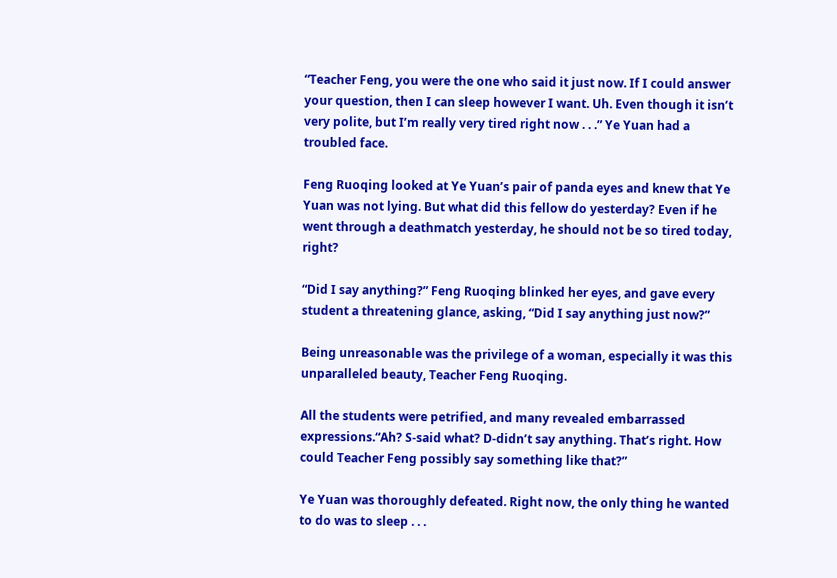“Teacher Feng, you were the one who said it just now. If I could answer your question, then I can sleep however I want. Uh. Even though it isn’t very polite, but I’m really very tired right now . . .” Ye Yuan had a troubled face.

Feng Ruoqing looked at Ye Yuan’s pair of panda eyes and knew that Ye Yuan was not lying. But what did this fellow do yesterday? Even if he went through a deathmatch yesterday, he should not be so tired today, right?

“Did I say anything?” Feng Ruoqing blinked her eyes, and gave every student a threatening glance, asking, “Did I say anything just now?”

Being unreasonable was the privilege of a woman, especially it was this unparalleled beauty, Teacher Feng Ruoqing.

All the students were petrified, and many revealed embarrassed expressions.“Ah? S-said what? D-didn’t say anything. That’s right. How could Teacher Feng possibly say something like that?”

Ye Yuan was thoroughly defeated. Right now, the only thing he wanted to do was to sleep . . .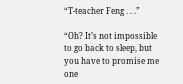“T-teacher Feng . . .”

“Oh? It’s not impossible to go back to sleep, but you have to promise me one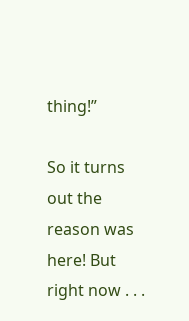thing!”

So it turns out the reason was here! But right now . . .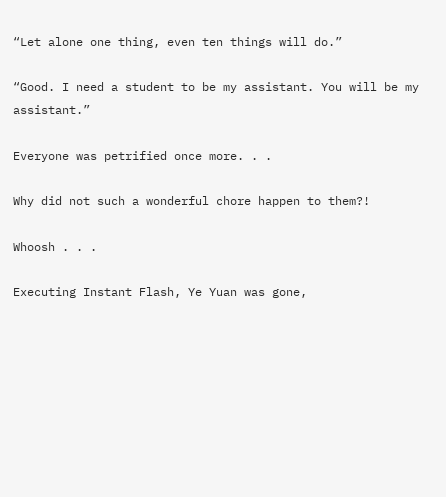“Let alone one thing, even ten things will do.”

“Good. I need a student to be my assistant. You will be my assistant.”

Everyone was petrified once more. . .

Why did not such a wonderful chore happen to them?!

Whoosh . . .

Executing Instant Flash, Ye Yuan was gone,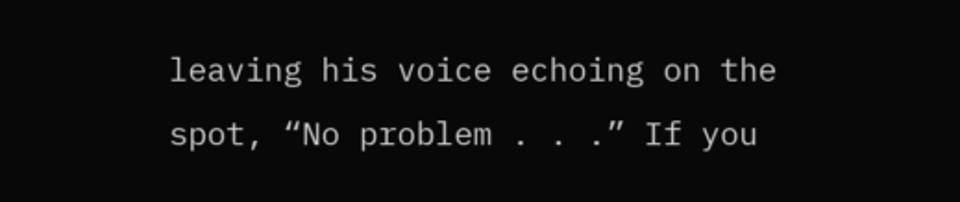leaving his voice echoing on the spot, “No problem . . .” If you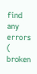find any errors ( broken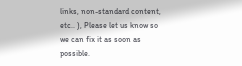links, non-standard content, etc.. ), Please let us know so we can fix it as soon as possible.